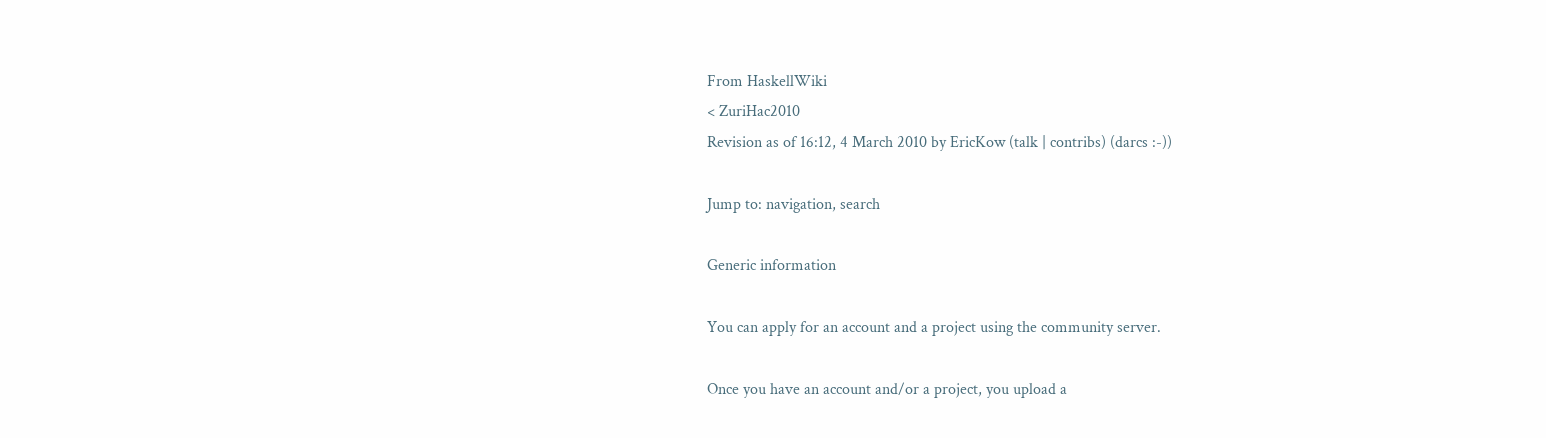From HaskellWiki
< ZuriHac2010
Revision as of 16:12, 4 March 2010 by EricKow (talk | contribs) (darcs :-))

Jump to: navigation, search

Generic information

You can apply for an account and a project using the community server.

Once you have an account and/or a project, you upload a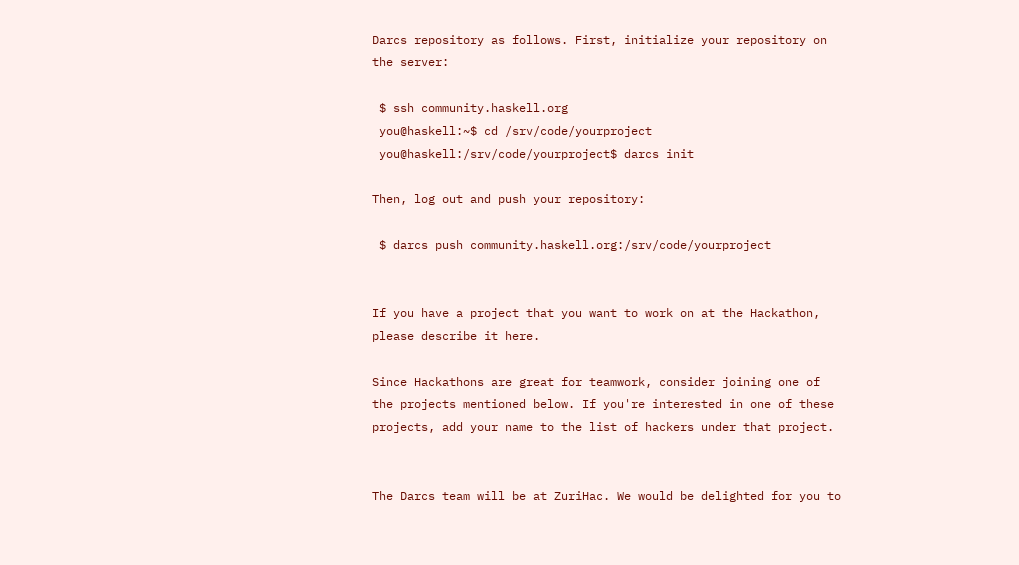Darcs repository as follows. First, initialize your repository on the server:

 $ ssh community.haskell.org
 you@haskell:~$ cd /srv/code/yourproject
 you@haskell:/srv/code/yourproject$ darcs init

Then, log out and push your repository:

 $ darcs push community.haskell.org:/srv/code/yourproject


If you have a project that you want to work on at the Hackathon, please describe it here.

Since Hackathons are great for teamwork, consider joining one of the projects mentioned below. If you're interested in one of these projects, add your name to the list of hackers under that project.


The Darcs team will be at ZuriHac. We would be delighted for you to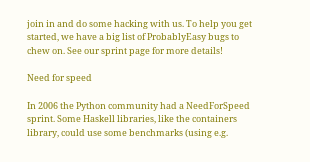join in and do some hacking with us. To help you get started, we have a big list of ProbablyEasy bugs to chew on. See our sprint page for more details!

Need for speed

In 2006 the Python community had a NeedForSpeed sprint. Some Haskell libraries, like the containers library, could use some benchmarks (using e.g.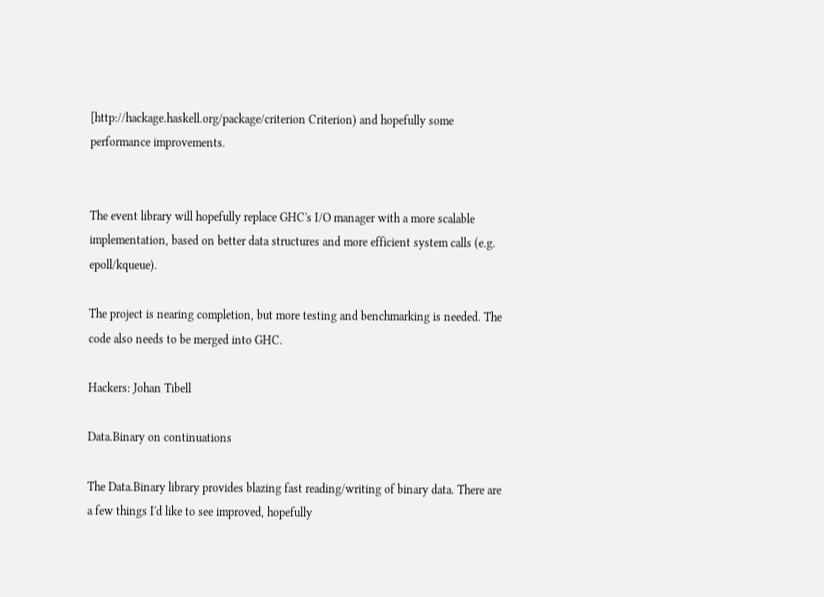[http://hackage.haskell.org/package/criterion Criterion) and hopefully some performance improvements.


The event library will hopefully replace GHC's I/O manager with a more scalable implementation, based on better data structures and more efficient system calls (e.g. epoll/kqueue).

The project is nearing completion, but more testing and benchmarking is needed. The code also needs to be merged into GHC.

Hackers: Johan Tibell

Data.Binary on continuations

The Data.Binary library provides blazing fast reading/writing of binary data. There are a few things I'd like to see improved, hopefully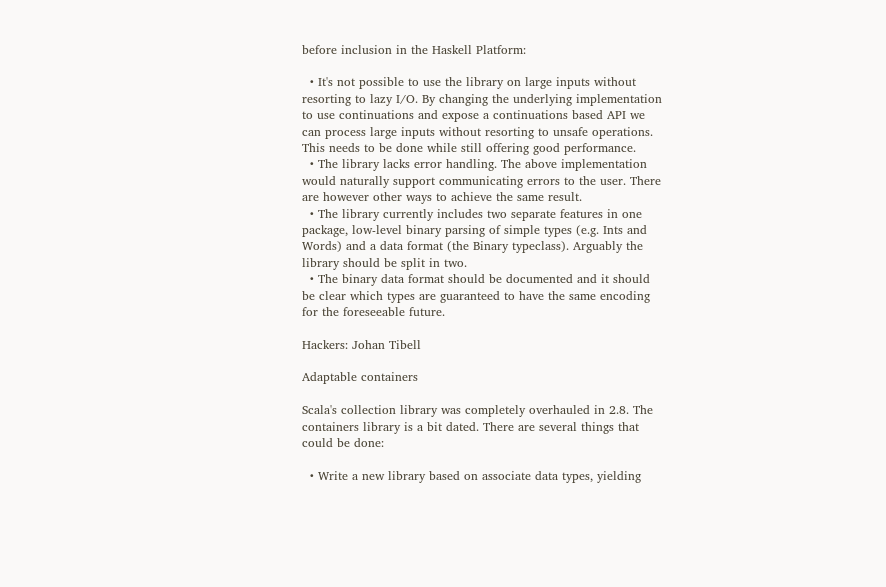before inclusion in the Haskell Platform:

  • It's not possible to use the library on large inputs without resorting to lazy I/O. By changing the underlying implementation to use continuations and expose a continuations based API we can process large inputs without resorting to unsafe operations. This needs to be done while still offering good performance.
  • The library lacks error handling. The above implementation would naturally support communicating errors to the user. There are however other ways to achieve the same result.
  • The library currently includes two separate features in one package, low-level binary parsing of simple types (e.g. Ints and Words) and a data format (the Binary typeclass). Arguably the library should be split in two.
  • The binary data format should be documented and it should be clear which types are guaranteed to have the same encoding for the foreseeable future.

Hackers: Johan Tibell

Adaptable containers

Scala's collection library was completely overhauled in 2.8. The containers library is a bit dated. There are several things that could be done:

  • Write a new library based on associate data types, yielding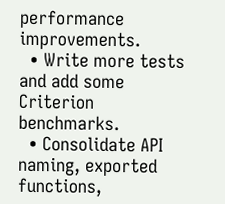performance improvements.
  • Write more tests and add some Criterion benchmarks.
  • Consolidate API naming, exported functions,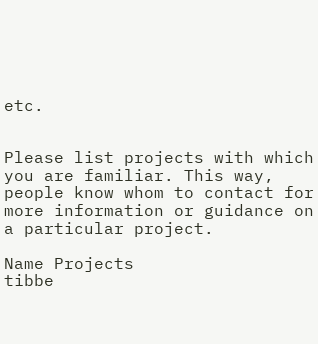etc.


Please list projects with which you are familiar. This way, people know whom to contact for more information or guidance on a particular project.

Name Projects
tibbe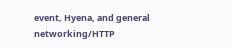event, Hyena, and general networking/HTTP